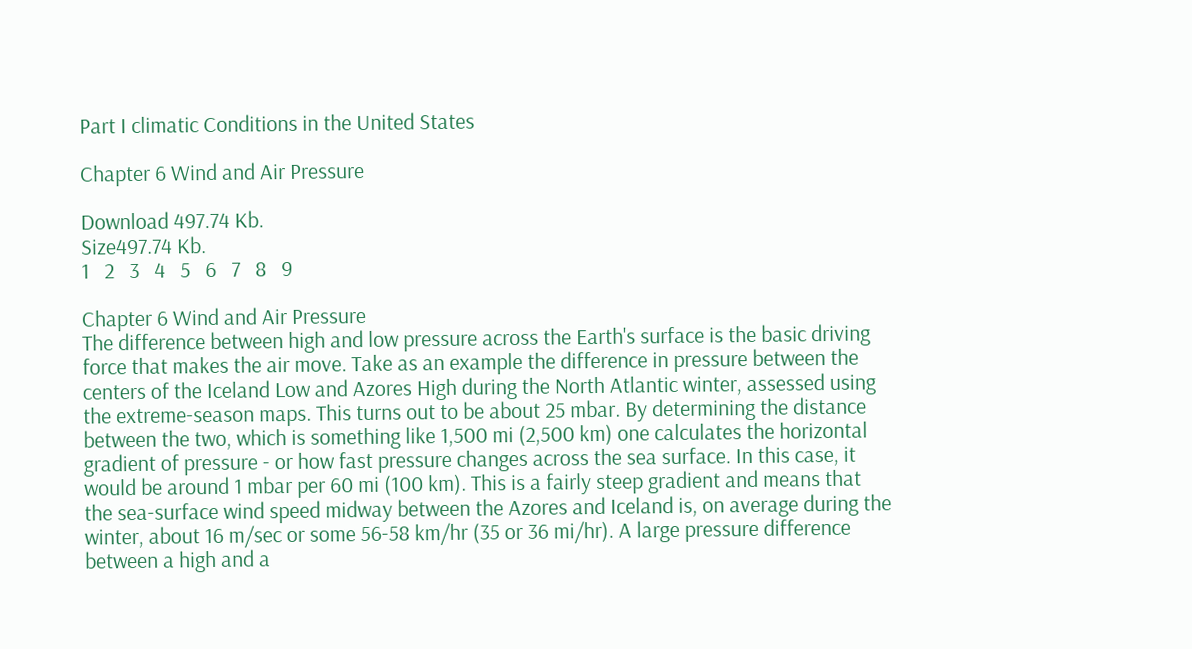Part I climatic Conditions in the United States

Chapter 6 Wind and Air Pressure

Download 497.74 Kb.
Size497.74 Kb.
1   2   3   4   5   6   7   8   9

Chapter 6 Wind and Air Pressure
The difference between high and low pressure across the Earth's surface is the basic driving force that makes the air move. Take as an example the difference in pressure between the centers of the Iceland Low and Azores High during the North Atlantic winter, assessed using the extreme-season maps. This turns out to be about 25 mbar. By determining the distance between the two, which is something like 1,500 mi (2,500 km) one calculates the horizontal gradient of pressure - or how fast pressure changes across the sea surface. In this case, it would be around 1 mbar per 60 mi (100 km). This is a fairly steep gradient and means that the sea-surface wind speed midway between the Azores and Iceland is, on average during the winter, about 16 m/sec or some 56-58 km/hr (35 or 36 mi/hr). A large pressure difference between a high and a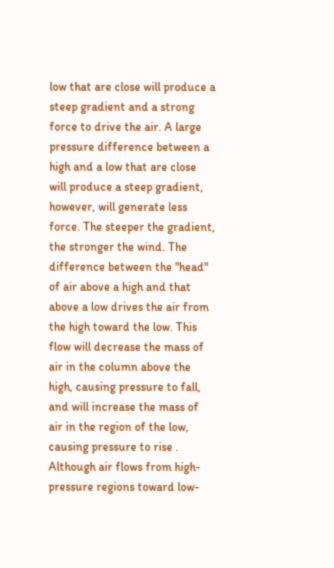low that are close will produce a steep gradient and a strong force to drive the air. A large pressure difference between a high and a low that are close will produce a steep gradient, however, will generate less force. The steeper the gradient, the stronger the wind. The difference between the "head" of air above a high and that above a low drives the air from the high toward the low. This flow will decrease the mass of air in the column above the high, causing pressure to fall, and will increase the mass of air in the region of the low, causing pressure to rise . Although air flows from high-pressure regions toward low-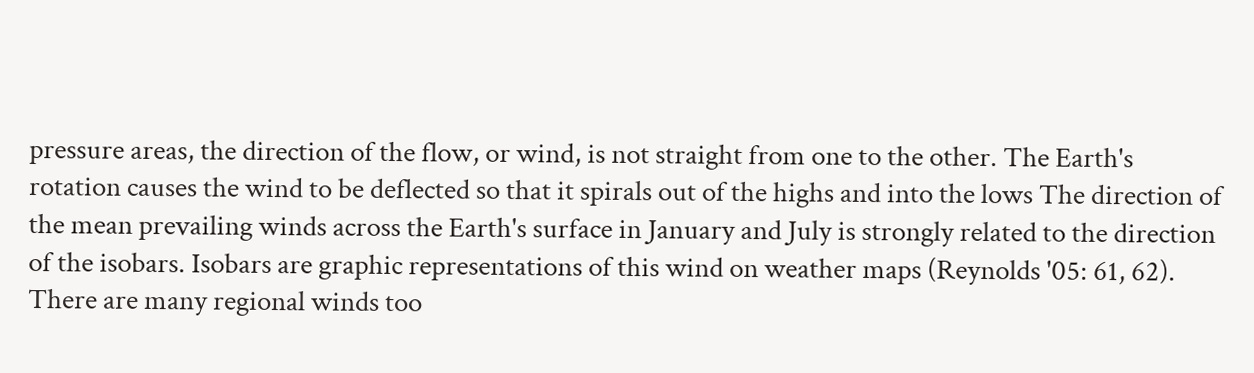pressure areas, the direction of the flow, or wind, is not straight from one to the other. The Earth's rotation causes the wind to be deflected so that it spirals out of the highs and into the lows The direction of the mean prevailing winds across the Earth's surface in January and July is strongly related to the direction of the isobars. Isobars are graphic representations of this wind on weather maps (Reynolds '05: 61, 62).
There are many regional winds too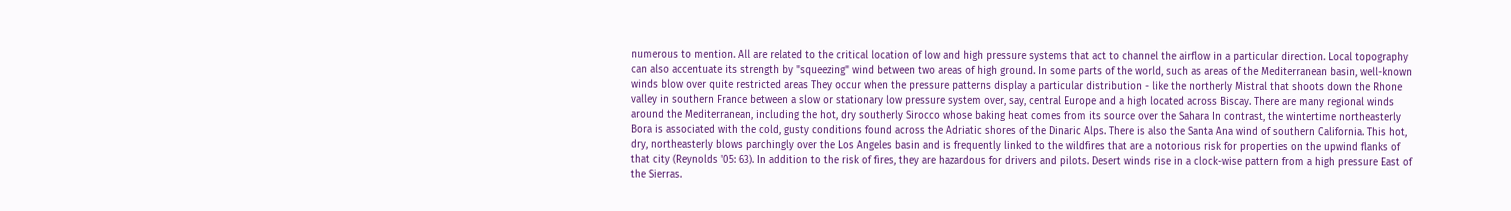numerous to mention. All are related to the critical location of low and high pressure systems that act to channel the airflow in a particular direction. Local topography can also accentuate its strength by "squeezing" wind between two areas of high ground. In some parts of the world, such as areas of the Mediterranean basin, well-known winds blow over quite restricted areas They occur when the pressure patterns display a particular distribution - like the northerly Mistral that shoots down the Rhone valley in southern France between a slow or stationary low pressure system over, say, central Europe and a high located across Biscay. There are many regional winds around the Mediterranean, including the hot, dry southerly Sirocco whose baking heat comes from its source over the Sahara In contrast, the wintertime northeasterly Bora is associated with the cold, gusty conditions found across the Adriatic shores of the Dinaric Alps. There is also the Santa Ana wind of southern California. This hot, dry, northeasterly blows parchingly over the Los Angeles basin and is frequently linked to the wildfires that are a notorious risk for properties on the upwind flanks of that city (Reynolds '05: 63). In addition to the risk of fires, they are hazardous for drivers and pilots. Desert winds rise in a clock-wise pattern from a high pressure East of the Sierras.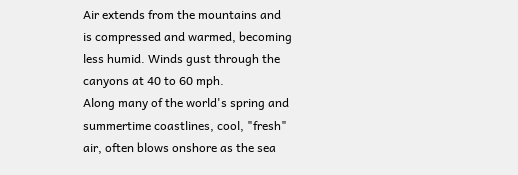Air extends from the mountains and is compressed and warmed, becoming less humid. Winds gust through the canyons at 40 to 60 mph.
Along many of the world's spring and summertime coastlines, cool, "fresh" air, often blows onshore as the sea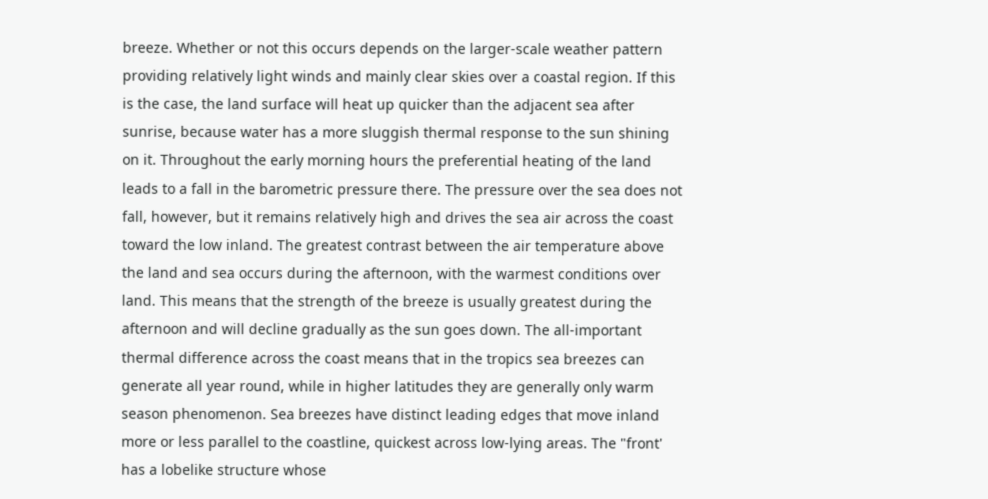breeze. Whether or not this occurs depends on the larger-scale weather pattern providing relatively light winds and mainly clear skies over a coastal region. If this is the case, the land surface will heat up quicker than the adjacent sea after sunrise, because water has a more sluggish thermal response to the sun shining on it. Throughout the early morning hours the preferential heating of the land leads to a fall in the barometric pressure there. The pressure over the sea does not fall, however, but it remains relatively high and drives the sea air across the coast toward the low inland. The greatest contrast between the air temperature above the land and sea occurs during the afternoon, with the warmest conditions over land. This means that the strength of the breeze is usually greatest during the afternoon and will decline gradually as the sun goes down. The all-important thermal difference across the coast means that in the tropics sea breezes can generate all year round, while in higher latitudes they are generally only warm season phenomenon. Sea breezes have distinct leading edges that move inland more or less parallel to the coastline, quickest across low-lying areas. The "front' has a lobelike structure whose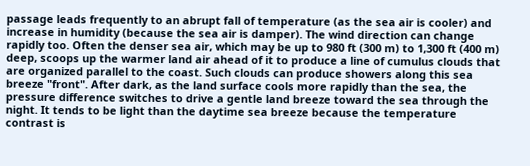passage leads frequently to an abrupt fall of temperature (as the sea air is cooler) and increase in humidity (because the sea air is damper). The wind direction can change rapidly too. Often the denser sea air, which may be up to 980 ft (300 m) to 1,300 ft (400 m) deep, scoops up the warmer land air ahead of it to produce a line of cumulus clouds that are organized parallel to the coast. Such clouds can produce showers along this sea breeze "front". After dark, as the land surface cools more rapidly than the sea, the pressure difference switches to drive a gentle land breeze toward the sea through the night. It tends to be light than the daytime sea breeze because the temperature contrast is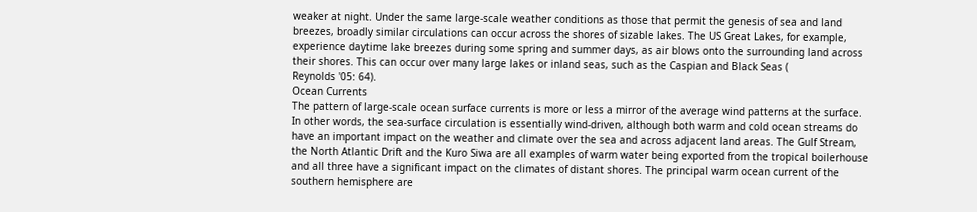weaker at night. Under the same large-scale weather conditions as those that permit the genesis of sea and land breezes, broadly similar circulations can occur across the shores of sizable lakes. The US Great Lakes, for example, experience daytime lake breezes during some spring and summer days, as air blows onto the surrounding land across their shores. This can occur over many large lakes or inland seas, such as the Caspian and Black Seas (
Reynolds '05: 64).
Ocean Currents
The pattern of large-scale ocean surface currents is more or less a mirror of the average wind patterns at the surface. In other words, the sea-surface circulation is essentially wind-driven, although both warm and cold ocean streams do have an important impact on the weather and climate over the sea and across adjacent land areas. The Gulf Stream, the North Atlantic Drift and the Kuro Siwa are all examples of warm water being exported from the tropical boilerhouse and all three have a significant impact on the climates of distant shores. The principal warm ocean current of the southern hemisphere are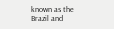known as the Brazil and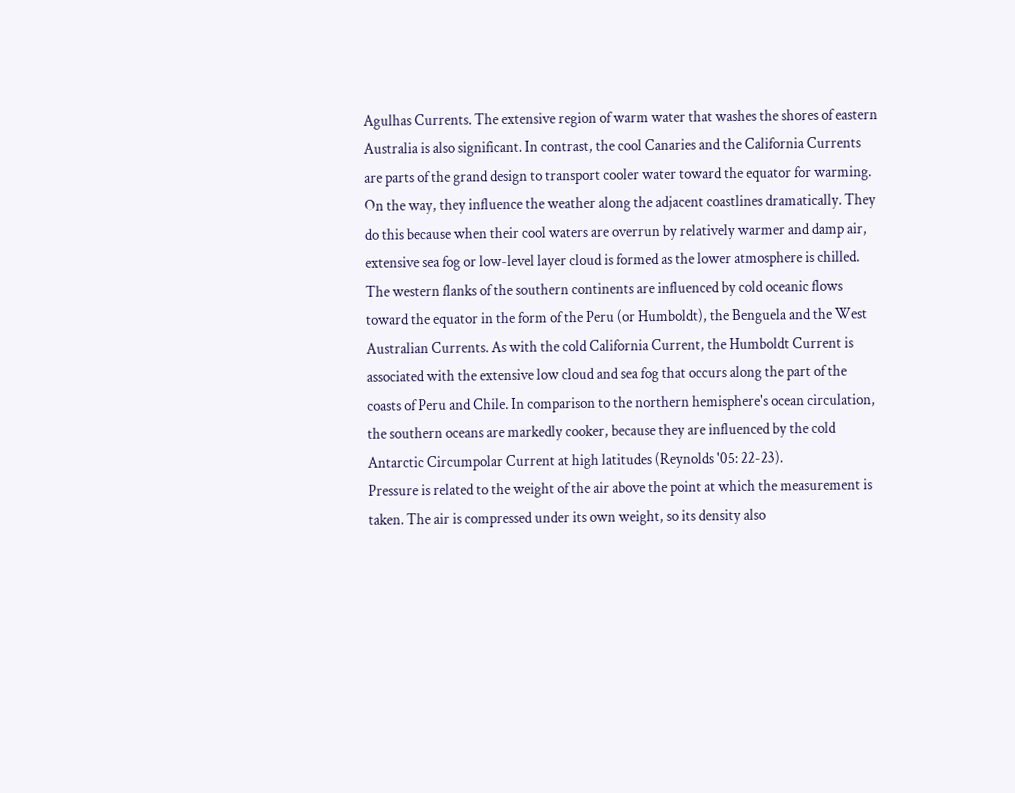Agulhas Currents. The extensive region of warm water that washes the shores of eastern Australia is also significant. In contrast, the cool Canaries and the California Currents are parts of the grand design to transport cooler water toward the equator for warming. On the way, they influence the weather along the adjacent coastlines dramatically. They do this because when their cool waters are overrun by relatively warmer and damp air, extensive sea fog or low-level layer cloud is formed as the lower atmosphere is chilled. The western flanks of the southern continents are influenced by cold oceanic flows toward the equator in the form of the Peru (or Humboldt), the Benguela and the West Australian Currents. As with the cold California Current, the Humboldt Current is associated with the extensive low cloud and sea fog that occurs along the part of the coasts of Peru and Chile. In comparison to the northern hemisphere's ocean circulation, the southern oceans are markedly cooker, because they are influenced by the cold Antarctic Circumpolar Current at high latitudes (Reynolds '05: 22-23).
Pressure is related to the weight of the air above the point at which the measurement is taken. The air is compressed under its own weight, so its density also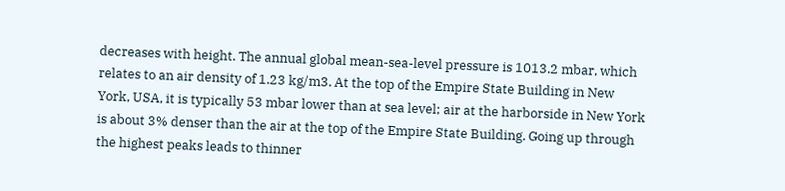decreases with height. The annual global mean-sea-level pressure is 1013.2 mbar, which relates to an air density of 1.23 kg/m3. At the top of the Empire State Building in New York, USA, it is typically 53 mbar lower than at sea level; air at the harborside in New York is about 3% denser than the air at the top of the Empire State Building. Going up through the highest peaks leads to thinner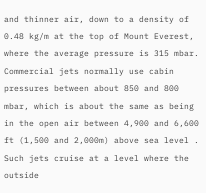and thinner air, down to a density of 0.48 kg/m at the top of Mount Everest, where the average pressure is 315 mbar. Commercial jets normally use cabin pressures between about 850 and 800 mbar, which is about the same as being in the open air between 4,900 and 6,600 ft (1,500 and 2,000m) above sea level . Such jets cruise at a level where the outside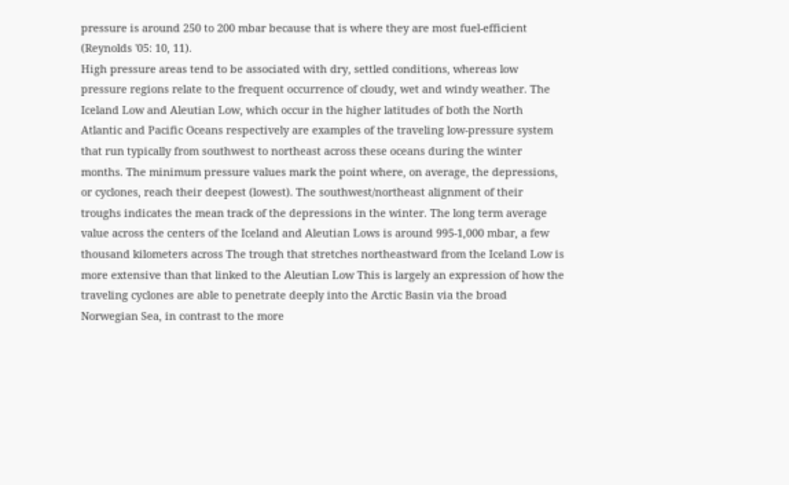pressure is around 250 to 200 mbar because that is where they are most fuel-efficient (Reynolds '05: 10, 11).
High pressure areas tend to be associated with dry, settled conditions, whereas low pressure regions relate to the frequent occurrence of cloudy, wet and windy weather. The Iceland Low and Aleutian Low, which occur in the higher latitudes of both the North Atlantic and Pacific Oceans respectively are examples of the traveling low-pressure system that run typically from southwest to northeast across these oceans during the winter months. The minimum pressure values mark the point where, on average, the depressions, or cyclones, reach their deepest (lowest). The southwest/northeast alignment of their troughs indicates the mean track of the depressions in the winter. The long term average value across the centers of the Iceland and Aleutian Lows is around 995-1,000 mbar, a few thousand kilometers across The trough that stretches northeastward from the Iceland Low is more extensive than that linked to the Aleutian Low This is largely an expression of how the traveling cyclones are able to penetrate deeply into the Arctic Basin via the broad Norwegian Sea, in contrast to the more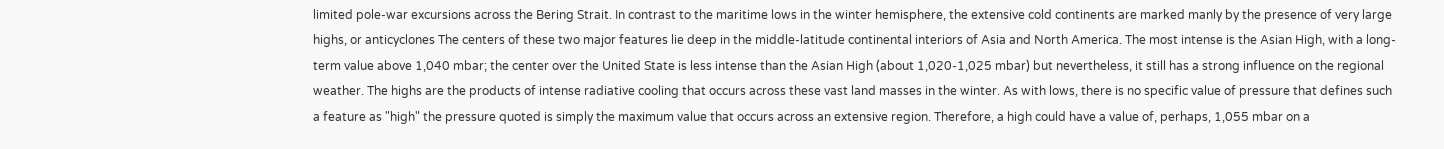limited pole-war excursions across the Bering Strait. In contrast to the maritime lows in the winter hemisphere, the extensive cold continents are marked manly by the presence of very large highs, or anticyclones The centers of these two major features lie deep in the middle-latitude continental interiors of Asia and North America. The most intense is the Asian High, with a long-term value above 1,040 mbar; the center over the United State is less intense than the Asian High (about 1,020-1,025 mbar) but nevertheless, it still has a strong influence on the regional weather. The highs are the products of intense radiative cooling that occurs across these vast land masses in the winter. As with lows, there is no specific value of pressure that defines such a feature as "high" the pressure quoted is simply the maximum value that occurs across an extensive region. Therefore, a high could have a value of, perhaps, 1,055 mbar on a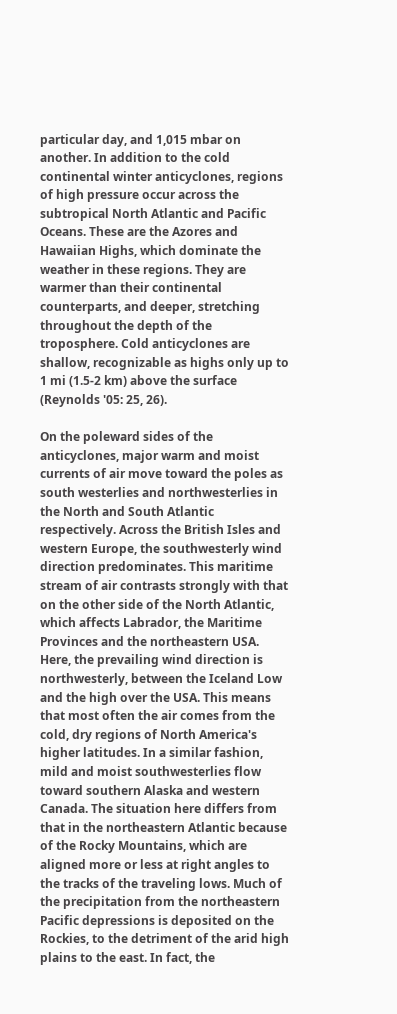particular day, and 1,015 mbar on another. In addition to the cold continental winter anticyclones, regions of high pressure occur across the subtropical North Atlantic and Pacific Oceans. These are the Azores and Hawaiian Highs, which dominate the weather in these regions. They are warmer than their continental counterparts, and deeper, stretching throughout the depth of the troposphere. Cold anticyclones are shallow, recognizable as highs only up to 1 mi (1.5-2 km) above the surface (Reynolds '05: 25, 26).

On the poleward sides of the anticyclones, major warm and moist currents of air move toward the poles as south westerlies and northwesterlies in the North and South Atlantic respectively. Across the British Isles and western Europe, the southwesterly wind direction predominates. This maritime stream of air contrasts strongly with that on the other side of the North Atlantic, which affects Labrador, the Maritime Provinces and the northeastern USA. Here, the prevailing wind direction is northwesterly, between the Iceland Low and the high over the USA. This means that most often the air comes from the cold, dry regions of North America's higher latitudes. In a similar fashion, mild and moist southwesterlies flow toward southern Alaska and western Canada. The situation here differs from that in the northeastern Atlantic because of the Rocky Mountains, which are aligned more or less at right angles to the tracks of the traveling lows. Much of the precipitation from the northeastern Pacific depressions is deposited on the Rockies, to the detriment of the arid high plains to the east. In fact, the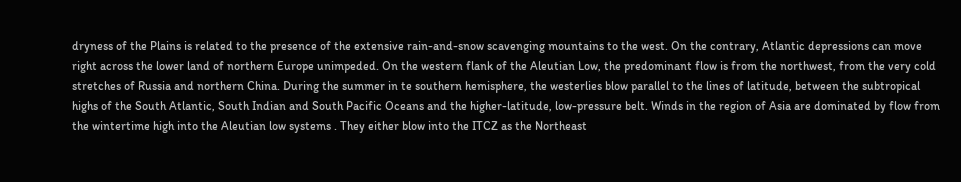dryness of the Plains is related to the presence of the extensive rain-and-snow scavenging mountains to the west. On the contrary, Atlantic depressions can move right across the lower land of northern Europe unimpeded. On the western flank of the Aleutian Low, the predominant flow is from the northwest, from the very cold stretches of Russia and northern China. During the summer in te southern hemisphere, the westerlies blow parallel to the lines of latitude, between the subtropical highs of the South Atlantic, South Indian and South Pacific Oceans and the higher-latitude, low-pressure belt. Winds in the region of Asia are dominated by flow from the wintertime high into the Aleutian low systems . They either blow into the ITCZ as the Northeast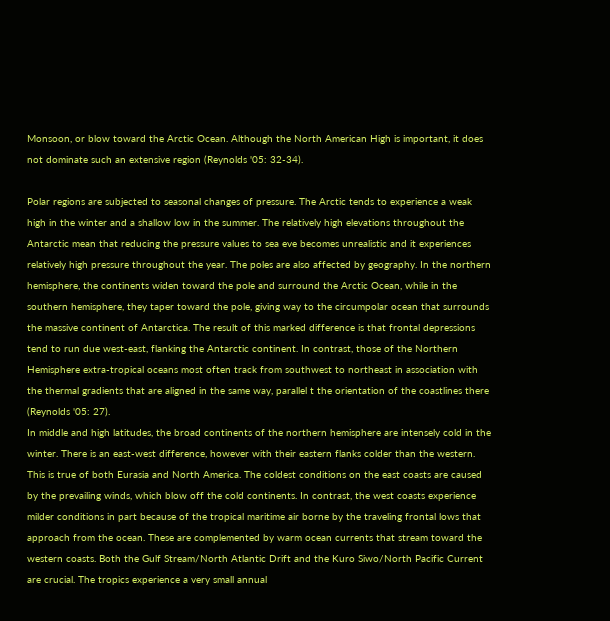Monsoon, or blow toward the Arctic Ocean. Although the North American High is important, it does not dominate such an extensive region (Reynolds '05: 32-34).

Polar regions are subjected to seasonal changes of pressure. The Arctic tends to experience a weak high in the winter and a shallow low in the summer. The relatively high elevations throughout the Antarctic mean that reducing the pressure values to sea eve becomes unrealistic and it experiences relatively high pressure throughout the year. The poles are also affected by geography. In the northern hemisphere, the continents widen toward the pole and surround the Arctic Ocean, while in the southern hemisphere, they taper toward the pole, giving way to the circumpolar ocean that surrounds the massive continent of Antarctica. The result of this marked difference is that frontal depressions tend to run due west-east, flanking the Antarctic continent. In contrast, those of the Northern Hemisphere extra-tropical oceans most often track from southwest to northeast in association with the thermal gradients that are aligned in the same way, parallel t the orientation of the coastlines there (Reynolds '05: 27).
In middle and high latitudes, the broad continents of the northern hemisphere are intensely cold in the winter. There is an east-west difference, however with their eastern flanks colder than the western. This is true of both Eurasia and North America. The coldest conditions on the east coasts are caused by the prevailing winds, which blow off the cold continents. In contrast, the west coasts experience milder conditions in part because of the tropical maritime air borne by the traveling frontal lows that approach from the ocean. These are complemented by warm ocean currents that stream toward the western coasts. Both the Gulf Stream/North Atlantic Drift and the Kuro Siwo/North Pacific Current are crucial. The tropics experience a very small annual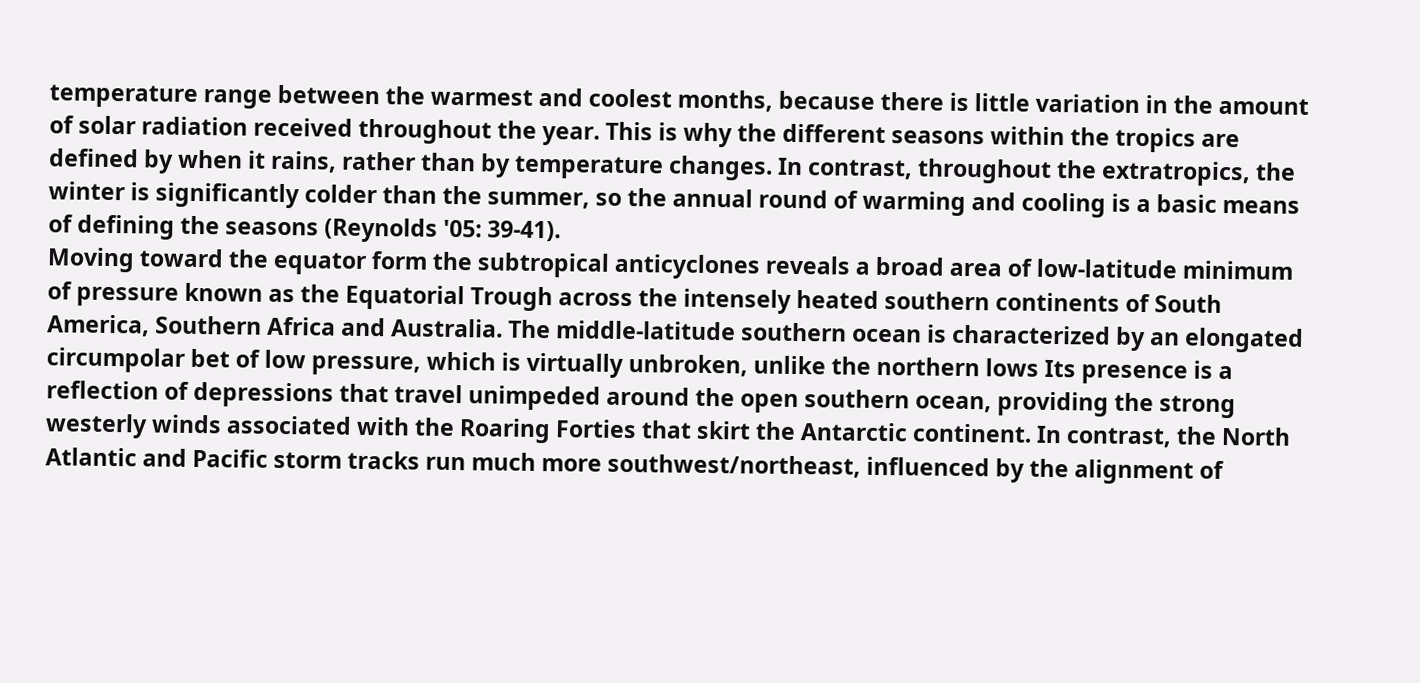temperature range between the warmest and coolest months, because there is little variation in the amount of solar radiation received throughout the year. This is why the different seasons within the tropics are defined by when it rains, rather than by temperature changes. In contrast, throughout the extratropics, the winter is significantly colder than the summer, so the annual round of warming and cooling is a basic means of defining the seasons (Reynolds '05: 39-41).
Moving toward the equator form the subtropical anticyclones reveals a broad area of low-latitude minimum of pressure known as the Equatorial Trough across the intensely heated southern continents of South America, Southern Africa and Australia. The middle-latitude southern ocean is characterized by an elongated circumpolar bet of low pressure, which is virtually unbroken, unlike the northern lows Its presence is a reflection of depressions that travel unimpeded around the open southern ocean, providing the strong westerly winds associated with the Roaring Forties that skirt the Antarctic continent. In contrast, the North Atlantic and Pacific storm tracks run much more southwest/northeast, influenced by the alignment of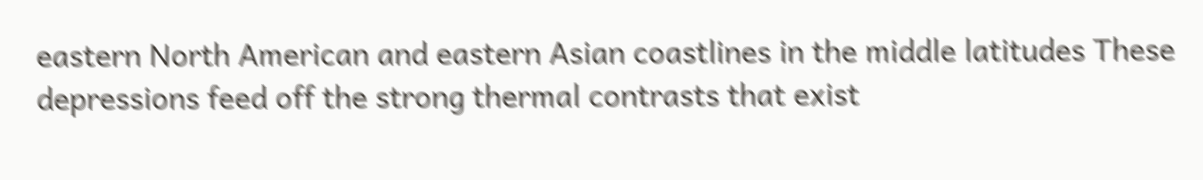eastern North American and eastern Asian coastlines in the middle latitudes These depressions feed off the strong thermal contrasts that exist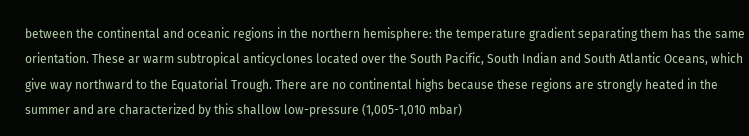between the continental and oceanic regions in the northern hemisphere: the temperature gradient separating them has the same orientation. These ar warm subtropical anticyclones located over the South Pacific, South Indian and South Atlantic Oceans, which give way northward to the Equatorial Trough. There are no continental highs because these regions are strongly heated in the summer and are characterized by this shallow low-pressure (1,005-1,010 mbar)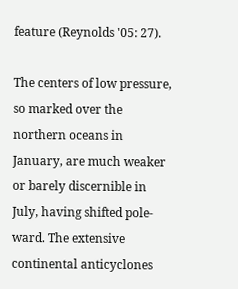feature (Reynolds '05: 27).

The centers of low pressure, so marked over the northern oceans in January, are much weaker or barely discernible in July, having shifted pole-ward. The extensive continental anticyclones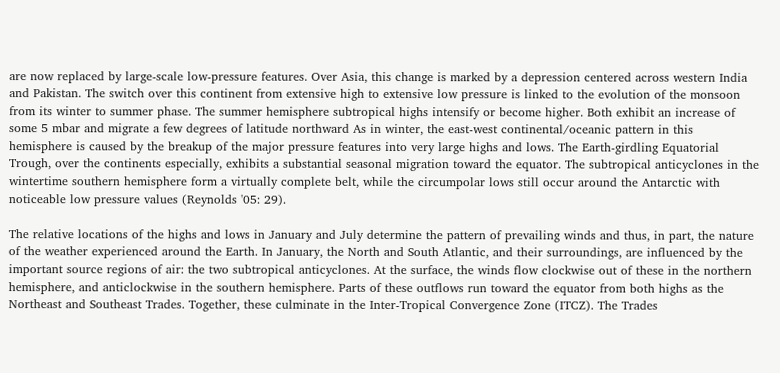are now replaced by large-scale low-pressure features. Over Asia, this change is marked by a depression centered across western India and Pakistan. The switch over this continent from extensive high to extensive low pressure is linked to the evolution of the monsoon from its winter to summer phase. The summer hemisphere subtropical highs intensify or become higher. Both exhibit an increase of some 5 mbar and migrate a few degrees of latitude northward As in winter, the east-west continental/oceanic pattern in this hemisphere is caused by the breakup of the major pressure features into very large highs and lows. The Earth-girdling Equatorial Trough, over the continents especially, exhibits a substantial seasonal migration toward the equator. The subtropical anticyclones in the wintertime southern hemisphere form a virtually complete belt, while the circumpolar lows still occur around the Antarctic with noticeable low pressure values (Reynolds '05: 29).

The relative locations of the highs and lows in January and July determine the pattern of prevailing winds and thus, in part, the nature of the weather experienced around the Earth. In January, the North and South Atlantic, and their surroundings, are influenced by the important source regions of air: the two subtropical anticyclones. At the surface, the winds flow clockwise out of these in the northern hemisphere, and anticlockwise in the southern hemisphere. Parts of these outflows run toward the equator from both highs as the Northeast and Southeast Trades. Together, these culminate in the Inter-Tropical Convergence Zone (ITCZ). The Trades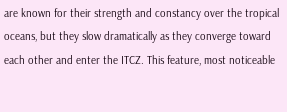are known for their strength and constancy over the tropical oceans, but they slow dramatically as they converge toward each other and enter the ITCZ. This feature, most noticeable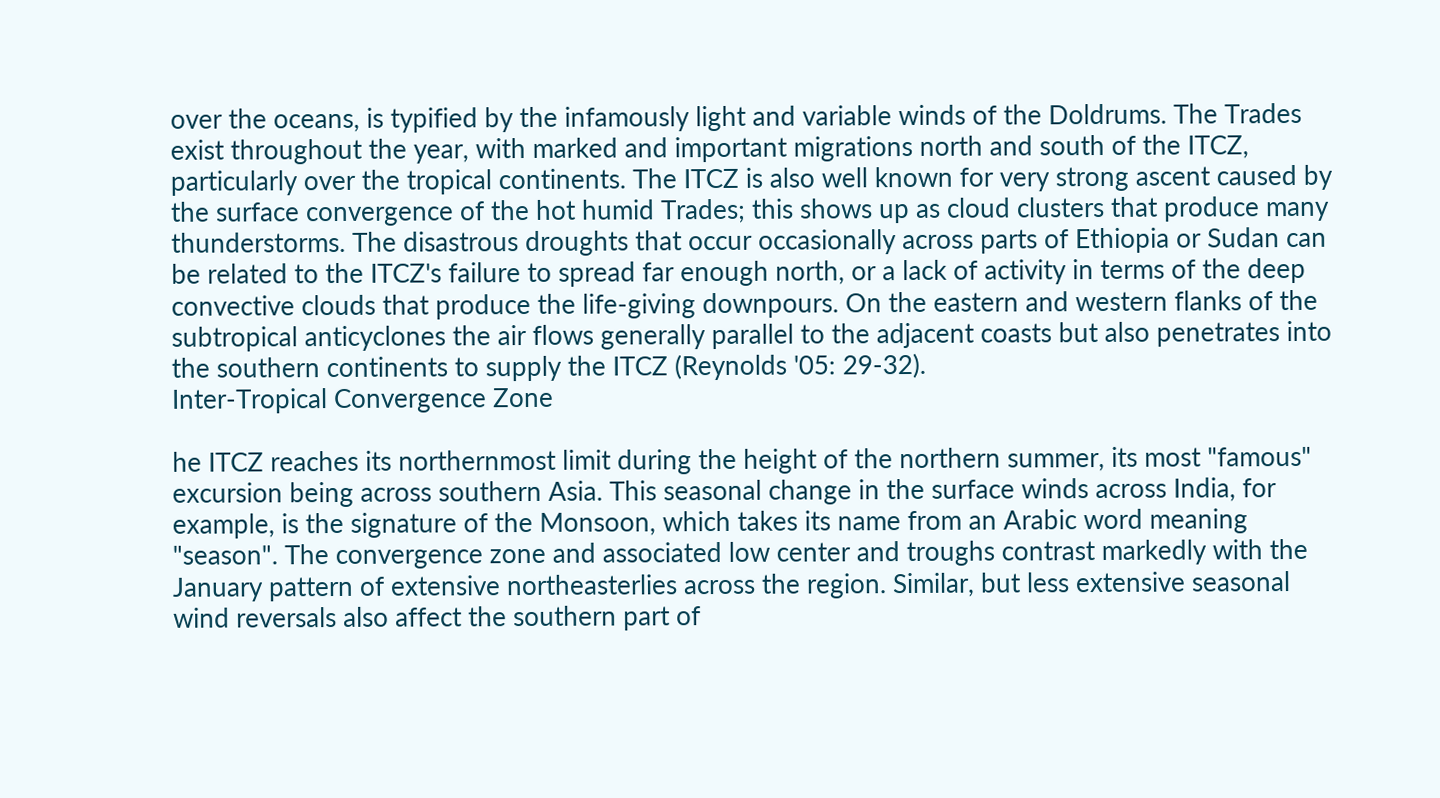over the oceans, is typified by the infamously light and variable winds of the Doldrums. The Trades exist throughout the year, with marked and important migrations north and south of the ITCZ, particularly over the tropical continents. The ITCZ is also well known for very strong ascent caused by the surface convergence of the hot humid Trades; this shows up as cloud clusters that produce many thunderstorms. The disastrous droughts that occur occasionally across parts of Ethiopia or Sudan can be related to the ITCZ's failure to spread far enough north, or a lack of activity in terms of the deep convective clouds that produce the life-giving downpours. On the eastern and western flanks of the subtropical anticyclones the air flows generally parallel to the adjacent coasts but also penetrates into the southern continents to supply the ITCZ (Reynolds '05: 29-32).
Inter-Tropical Convergence Zone

he ITCZ reaches its northernmost limit during the height of the northern summer, its most "famous" excursion being across southern Asia. This seasonal change in the surface winds across India, for example, is the signature of the Monsoon, which takes its name from an Arabic word meaning "season". The convergence zone and associated low center and troughs contrast markedly with the January pattern of extensive northeasterlies across the region. Similar, but less extensive seasonal wind reversals also affect the southern part of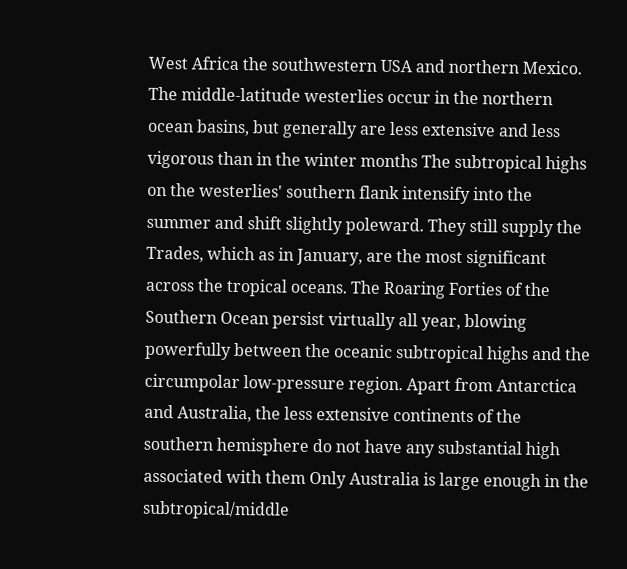West Africa the southwestern USA and northern Mexico. The middle-latitude westerlies occur in the northern ocean basins, but generally are less extensive and less vigorous than in the winter months The subtropical highs on the westerlies' southern flank intensify into the summer and shift slightly poleward. They still supply the Trades, which as in January, are the most significant across the tropical oceans. The Roaring Forties of the Southern Ocean persist virtually all year, blowing powerfully between the oceanic subtropical highs and the circumpolar low-pressure region. Apart from Antarctica and Australia, the less extensive continents of the southern hemisphere do not have any substantial high associated with them Only Australia is large enough in the subtropical/middle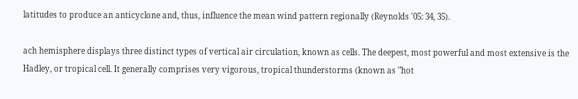latitudes to produce an anticyclone and, thus, influence the mean wind pattern regionally (Reynolds '05: 34, 35).

ach hemisphere displays three distinct types of vertical air circulation, known as cells. The deepest, most powerful and most extensive is the Hadley, or tropical cell. It generally comprises very vigorous, tropical thunderstorms (known as "hot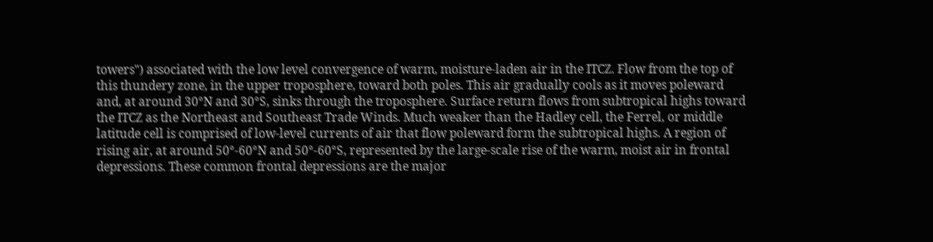towers") associated with the low level convergence of warm, moisture-laden air in the ITCZ. Flow from the top of this thundery zone, in the upper troposphere, toward both poles. This air gradually cools as it moves poleward and, at around 30°N and 30°S, sinks through the troposphere. Surface return flows from subtropical highs toward the ITCZ as the Northeast and Southeast Trade Winds. Much weaker than the Hadley cell, the Ferrel, or middle latitude cell is comprised of low-level currents of air that flow poleward form the subtropical highs. A region of rising air, at around 50°-60°N and 50°-60°S, represented by the large-scale rise of the warm, moist air in frontal depressions. These common frontal depressions are the major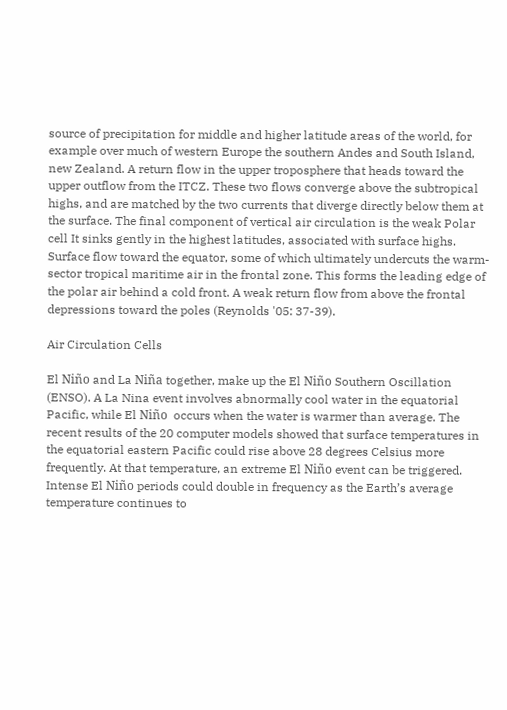source of precipitation for middle and higher latitude areas of the world, for example over much of western Europe the southern Andes and South Island, new Zealand. A return flow in the upper troposphere that heads toward the upper outflow from the ITCZ. These two flows converge above the subtropical highs, and are matched by the two currents that diverge directly below them at the surface. The final component of vertical air circulation is the weak Polar cell It sinks gently in the highest latitudes, associated with surface highs. Surface flow toward the equator, some of which ultimately undercuts the warm-sector tropical maritime air in the frontal zone. This forms the leading edge of the polar air behind a cold front. A weak return flow from above the frontal depressions toward the poles (Reynolds '05: 37-39).

Air Circulation Cells

El Niño and La Niña together, make up the El Niño Southern Oscillation (ENSO). A La Nina event involves abnormally cool water in the equatorial Pacific, while El Niño  occurs when the water is warmer than average. The recent results of the 20 computer models showed that surface temperatures in the equatorial eastern Pacific could rise above 28 degrees Celsius more frequently. At that temperature, an extreme El Niño event can be triggered. Intense El Niño periods could double in frequency as the Earth’s average temperature continues to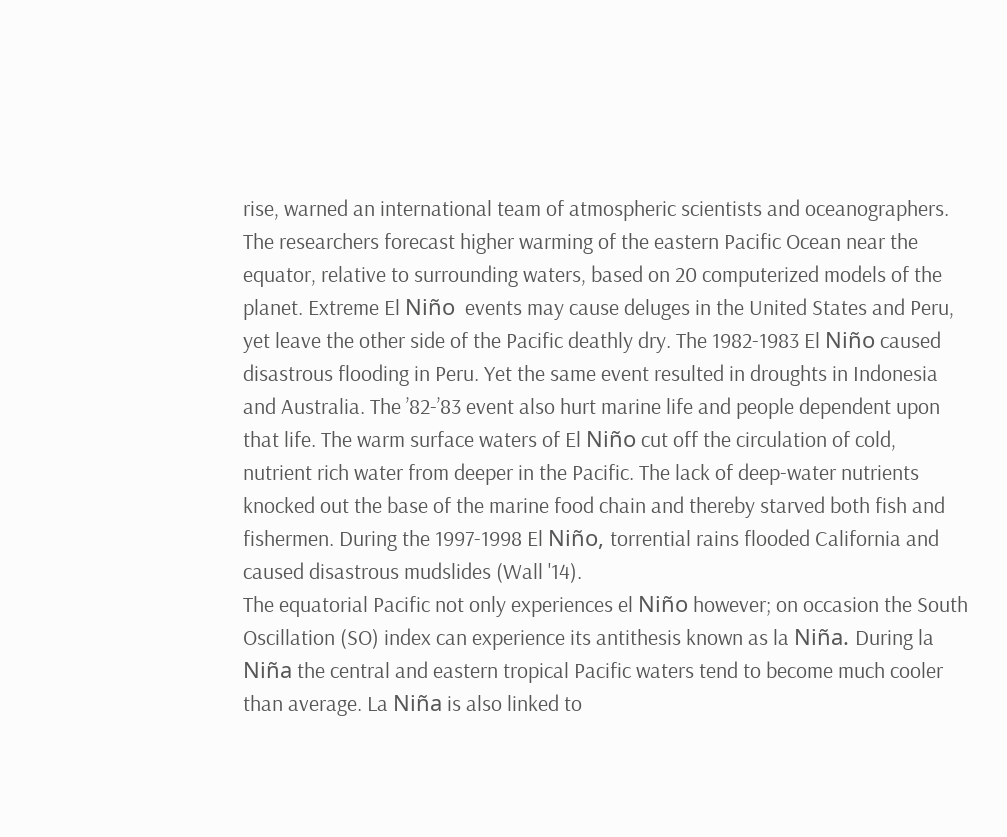rise, warned an international team of atmospheric scientists and oceanographers. The researchers forecast higher warming of the eastern Pacific Ocean near the equator, relative to surrounding waters, based on 20 computerized models of the planet. Extreme El Niño  events may cause deluges in the United States and Peru, yet leave the other side of the Pacific deathly dry. The 1982-1983 El Niño caused disastrous flooding in Peru. Yet the same event resulted in droughts in Indonesia and Australia. The ’82-’83 event also hurt marine life and people dependent upon that life. The warm surface waters of El Niño cut off the circulation of cold, nutrient rich water from deeper in the Pacific. The lack of deep-water nutrients knocked out the base of the marine food chain and thereby starved both fish and fishermen. During the 1997-1998 El Niño, torrential rains flooded California and caused disastrous mudslides (Wall '14).
The equatorial Pacific not only experiences el Niño however; on occasion the South Oscillation (SO) index can experience its antithesis known as la Niña. During la Niña the central and eastern tropical Pacific waters tend to become much cooler than average. La Niña is also linked to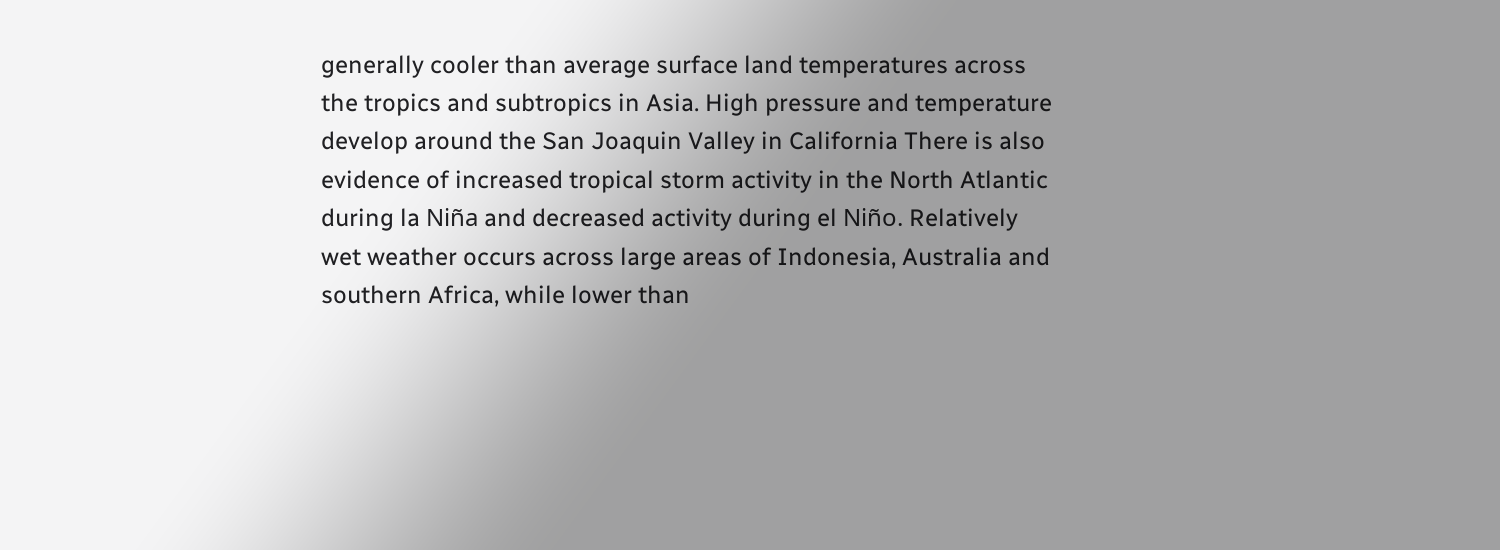generally cooler than average surface land temperatures across the tropics and subtropics in Asia. High pressure and temperature develop around the San Joaquin Valley in California There is also evidence of increased tropical storm activity in the North Atlantic during la Niña and decreased activity during el Niño. Relatively wet weather occurs across large areas of Indonesia, Australia and southern Africa, while lower than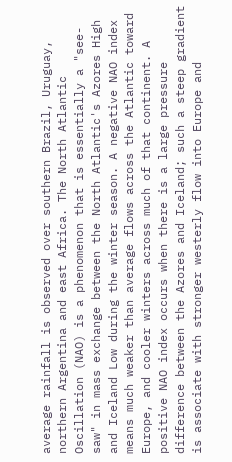average rainfall is observed over southern Brazil, Uruguay, northern Argentina and east Africa. The North Atlantic Oscillation (NAO) is a phenomenon that is essentially a "see-saw" in mass exchange between the North Atlantic's Azores High and Iceland Low during the winter season. A negative NAO index means much weaker than average flows across the Atlantic toward Europe, and cooler winters across much of that continent. A positive NAO index occurs when there is a large pressure difference between the Azores and Iceland; such a steep gradient is associate with stronger westerly flow into Europe and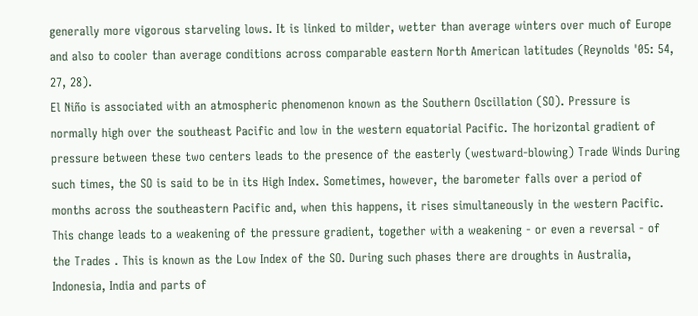generally more vigorous starveling lows. It is linked to milder, wetter than average winters over much of Europe and also to cooler than average conditions across comparable eastern North American latitudes (Reynolds '05: 54, 27, 28).
El Niño is associated with an atmospheric phenomenon known as the Southern Oscillation (SO). Pressure is normally high over the southeast Pacific and low in the western equatorial Pacific. The horizontal gradient of pressure between these two centers leads to the presence of the easterly (westward-blowing) Trade Winds During such times, the SO is said to be in its High Index. Sometimes, however, the barometer falls over a period of months across the southeastern Pacific and, when this happens, it rises simultaneously in the western Pacific. This change leads to a weakening of the pressure gradient, together with a weakening - or even a reversal - of the Trades . This is known as the Low Index of the SO. During such phases there are droughts in Australia, Indonesia, India and parts of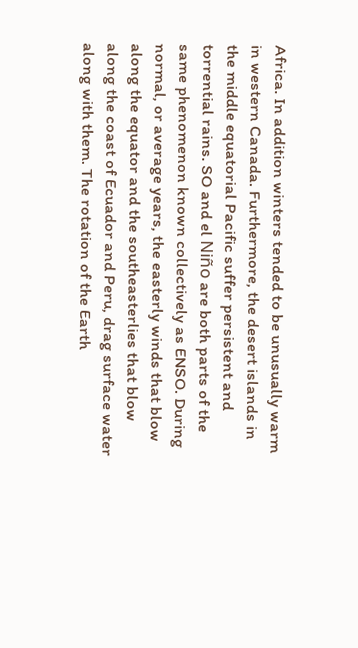Africa. In addition winters tended to be unusually warm in western Canada. Furthermore, the desert islands in the middle equatorial Pacific suffer persistent and torrential rains. SO and el Niño are both parts of the same phenomenon known collectively as ENSO. During normal, or average years, the easterly winds that blow along the equator and the southeasterlies that blow along the coast of Ecuador and Peru, drag surface water along with them. The rotation of the Earth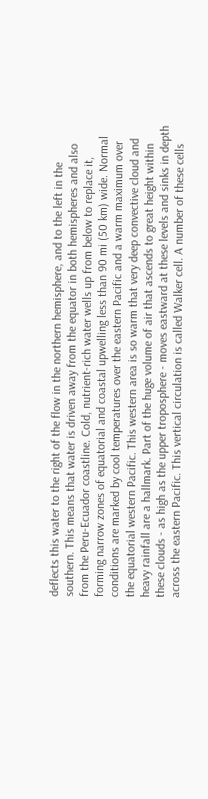deflects this water to the right of the flow in the northern hemisphere, and to the left in the southern. This means that water is driven away from the equator in both hemispheres and also from the Peru-Ecuador coastline. Cold, nutrient-rich water wells up from below to replace it, forming narrow zones of equatorial and coastal upwelling less than 90 mi (50 km) wide. Normal conditions are marked by cool temperatures over the eastern Pacific and a warm maximum over the equatorial western Pacific. This western area is so warm that very deep convective cloud and heavy rainfall are a hallmark. Part of the huge volume of air that ascends to great height within these clouds - as high as the upper troposphere - moves eastward at these levels and sinks in depth across the eastern Pacific. This vertical circulation is called Walker cell. A number of these cells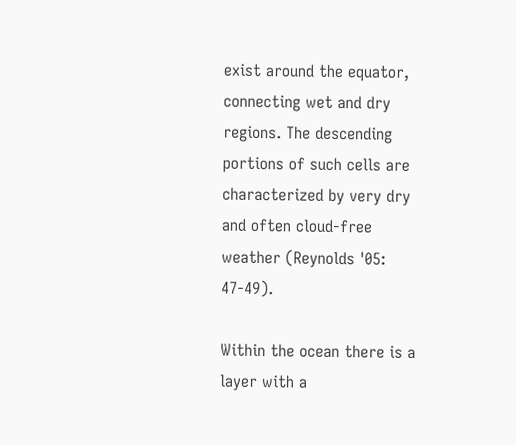exist around the equator, connecting wet and dry regions. The descending portions of such cells are characterized by very dry and often cloud-free weather (Reynolds '05: 47-49).

Within the ocean there is a layer with a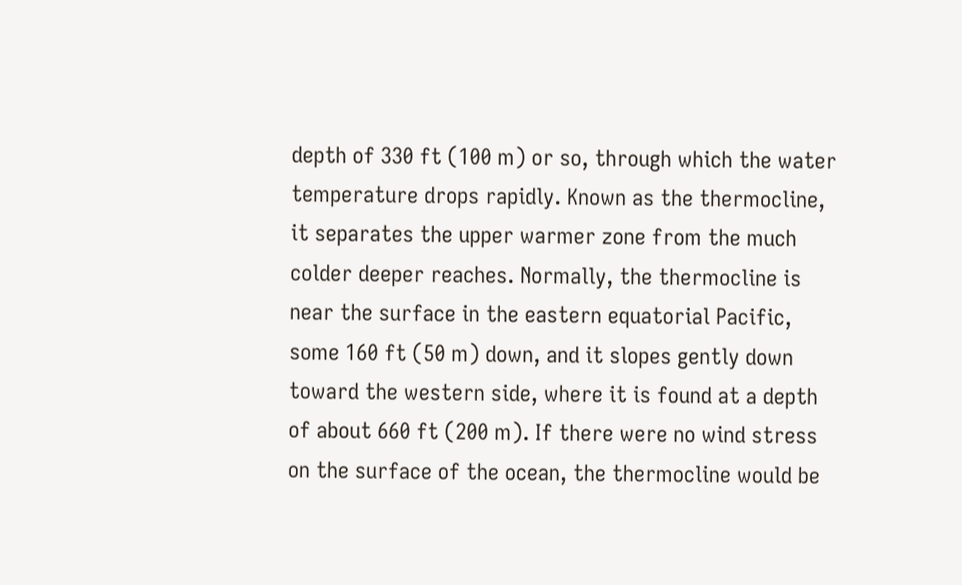depth of 330 ft (100 m) or so, through which the water temperature drops rapidly. Known as the thermocline, it separates the upper warmer zone from the much colder deeper reaches. Normally, the thermocline is near the surface in the eastern equatorial Pacific, some 160 ft (50 m) down, and it slopes gently down toward the western side, where it is found at a depth of about 660 ft (200 m). If there were no wind stress on the surface of the ocean, the thermocline would be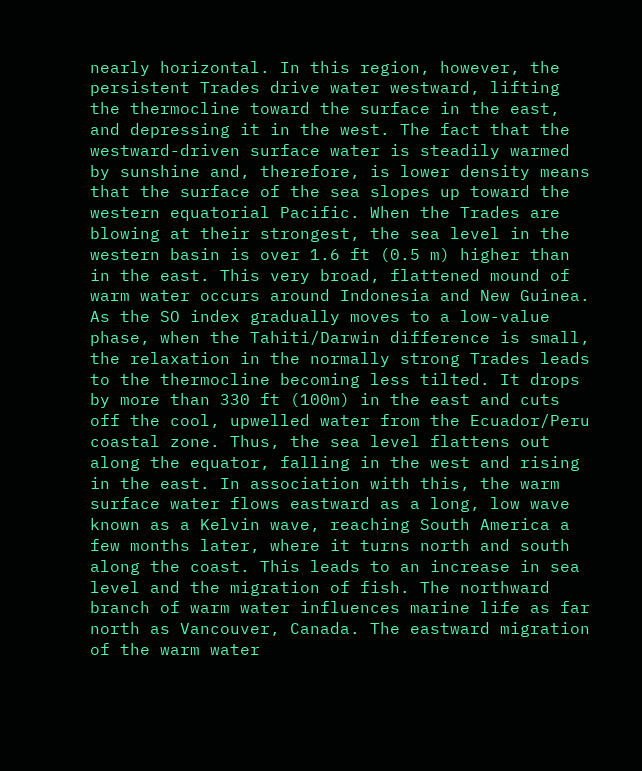nearly horizontal. In this region, however, the persistent Trades drive water westward, lifting the thermocline toward the surface in the east, and depressing it in the west. The fact that the westward-driven surface water is steadily warmed by sunshine and, therefore, is lower density means that the surface of the sea slopes up toward the western equatorial Pacific. When the Trades are blowing at their strongest, the sea level in the western basin is over 1.6 ft (0.5 m) higher than in the east. This very broad, flattened mound of warm water occurs around Indonesia and New Guinea. As the SO index gradually moves to a low-value phase, when the Tahiti/Darwin difference is small, the relaxation in the normally strong Trades leads to the thermocline becoming less tilted. It drops by more than 330 ft (100m) in the east and cuts off the cool, upwelled water from the Ecuador/Peru coastal zone. Thus, the sea level flattens out along the equator, falling in the west and rising in the east. In association with this, the warm surface water flows eastward as a long, low wave known as a Kelvin wave, reaching South America a few months later, where it turns north and south along the coast. This leads to an increase in sea level and the migration of fish. The northward branch of warm water influences marine life as far north as Vancouver, Canada. The eastward migration of the warm water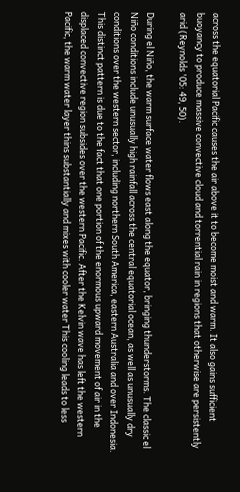across the equatorial Pacific causes the air above it to become moist and warm. It also gains sufficient buoyancy to produce massive convective cloud and torrential rain in regions that otherwise are persistently arid (Reynolds '05: 49, 50).

During el Niño, the warm surface water flows east along the equator, bringing thunderstorms. The classic el Niño conditions include unusually high rainfall across the central equatorial ocean, as well as unusually dry conditions over the western sector, including northern South America, eastern Australia and over Indonesia. This distinct pattern is due to the fact that one portion of the enormous upward movement of air in the displaced convective region subsides over the western Pacific. After the Kelvin wave has left the western Pacific, the warm water layer thins substantially and mixes with cooler water This cooling leads to less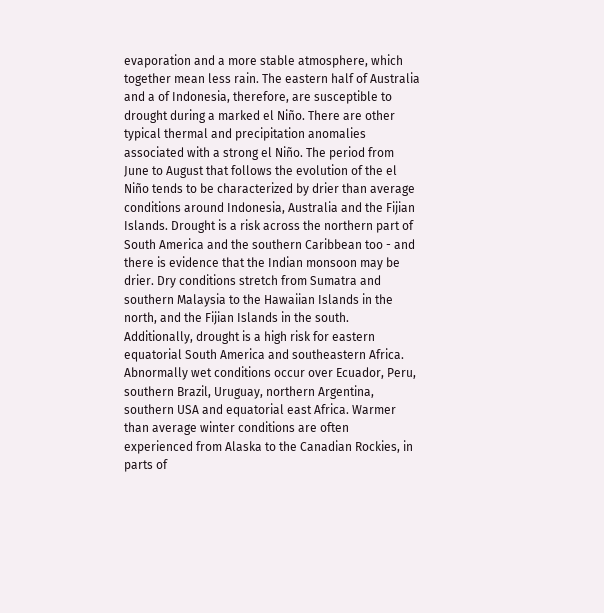evaporation and a more stable atmosphere, which together mean less rain. The eastern half of Australia and a of Indonesia, therefore, are susceptible to drought during a marked el Niño. There are other typical thermal and precipitation anomalies associated with a strong el Niño. The period from June to August that follows the evolution of the el Niño tends to be characterized by drier than average conditions around Indonesia, Australia and the Fijian Islands. Drought is a risk across the northern part of South America and the southern Caribbean too - and there is evidence that the Indian monsoon may be drier. Dry conditions stretch from Sumatra and southern Malaysia to the Hawaiian Islands in the north, and the Fijian Islands in the south. Additionally, drought is a high risk for eastern equatorial South America and southeastern Africa. Abnormally wet conditions occur over Ecuador, Peru, southern Brazil, Uruguay, northern Argentina, southern USA and equatorial east Africa. Warmer than average winter conditions are often experienced from Alaska to the Canadian Rockies, in parts of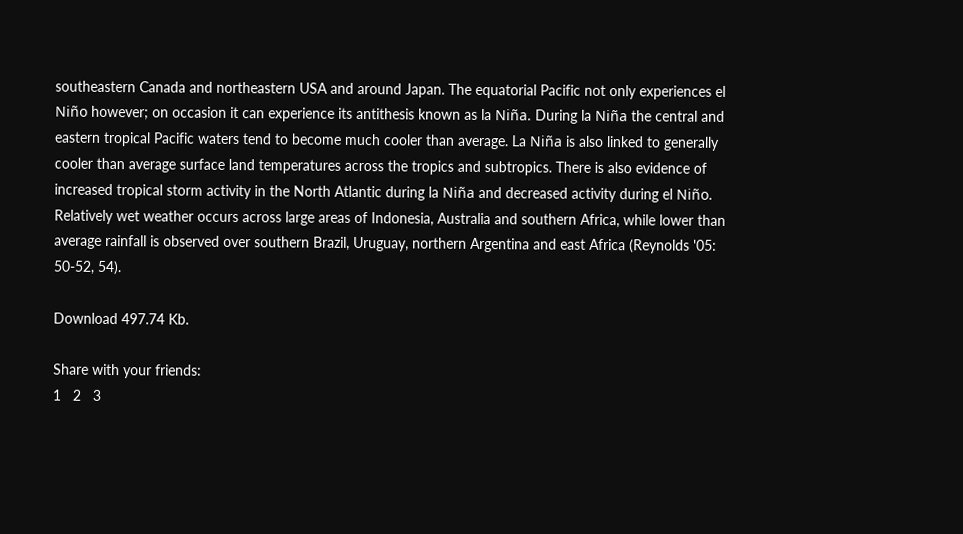southeastern Canada and northeastern USA and around Japan. The equatorial Pacific not only experiences el Niño however; on occasion it can experience its antithesis known as la Niña. During la Niña the central and eastern tropical Pacific waters tend to become much cooler than average. La Niña is also linked to generally cooler than average surface land temperatures across the tropics and subtropics. There is also evidence of increased tropical storm activity in the North Atlantic during la Niña and decreased activity during el Niño. Relatively wet weather occurs across large areas of Indonesia, Australia and southern Africa, while lower than average rainfall is observed over southern Brazil, Uruguay, northern Argentina and east Africa (Reynolds '05: 50-52, 54).

Download 497.74 Kb.

Share with your friends:
1   2   3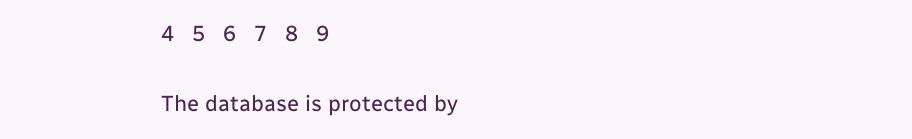4   5   6   7   8   9

The database is protected by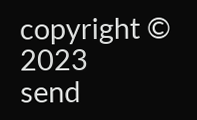copyright © 2023
send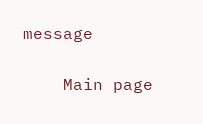message

    Main page